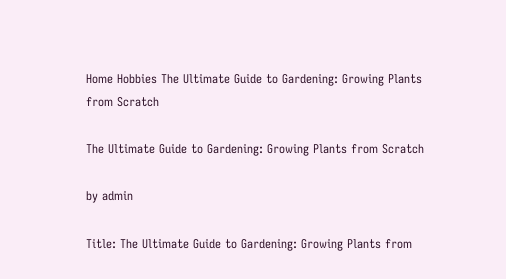Home Hobbies The Ultimate Guide to Gardening: Growing Plants from Scratch

The Ultimate Guide to Gardening: Growing Plants from Scratch

by admin

Title: The Ultimate Guide to Gardening: Growing Plants from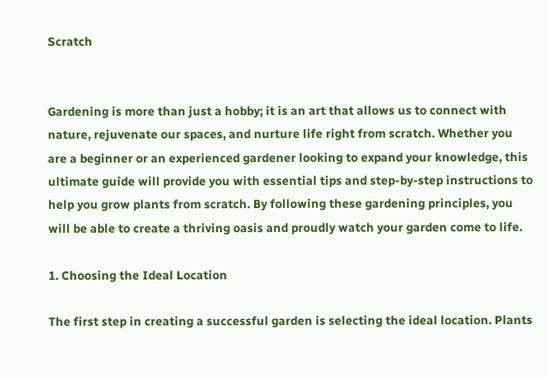Scratch


Gardening is more than just a hobby; it is an art that allows us to connect with nature, rejuvenate our spaces, and nurture life right from scratch. Whether you are a beginner or an experienced gardener looking to expand your knowledge, this ultimate guide will provide you with essential tips and step-by-step instructions to help you grow plants from scratch. By following these gardening principles, you will be able to create a thriving oasis and proudly watch your garden come to life.

1. Choosing the Ideal Location

The first step in creating a successful garden is selecting the ideal location. Plants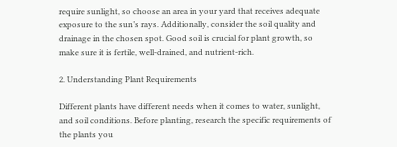require sunlight, so choose an area in your yard that receives adequate exposure to the sun’s rays. Additionally, consider the soil quality and drainage in the chosen spot. Good soil is crucial for plant growth, so make sure it is fertile, well-drained, and nutrient-rich.

2. Understanding Plant Requirements

Different plants have different needs when it comes to water, sunlight, and soil conditions. Before planting, research the specific requirements of the plants you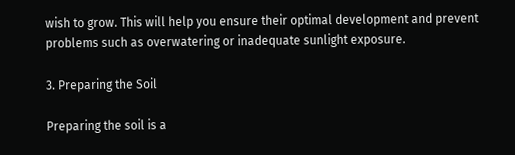wish to grow. This will help you ensure their optimal development and prevent problems such as overwatering or inadequate sunlight exposure.

3. Preparing the Soil

Preparing the soil is a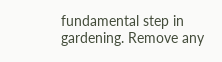fundamental step in gardening. Remove any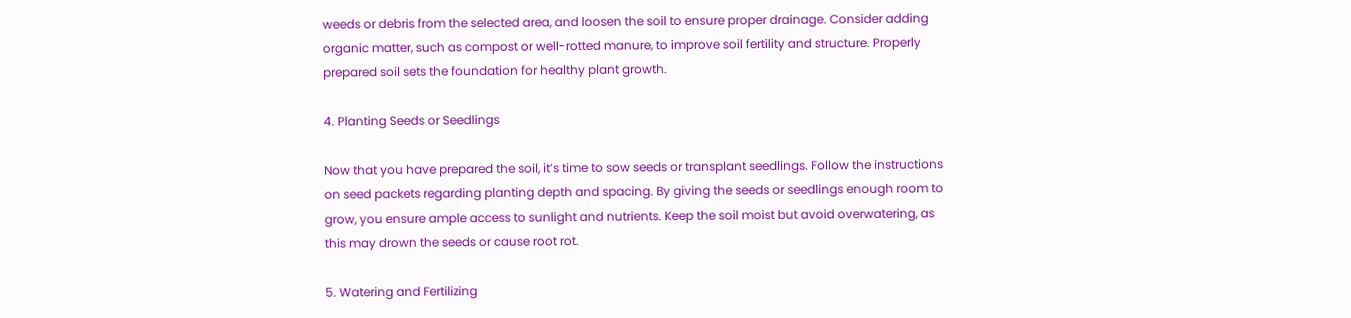weeds or debris from the selected area, and loosen the soil to ensure proper drainage. Consider adding organic matter, such as compost or well-rotted manure, to improve soil fertility and structure. Properly prepared soil sets the foundation for healthy plant growth.

4. Planting Seeds or Seedlings

Now that you have prepared the soil, it’s time to sow seeds or transplant seedlings. Follow the instructions on seed packets regarding planting depth and spacing. By giving the seeds or seedlings enough room to grow, you ensure ample access to sunlight and nutrients. Keep the soil moist but avoid overwatering, as this may drown the seeds or cause root rot.

5. Watering and Fertilizing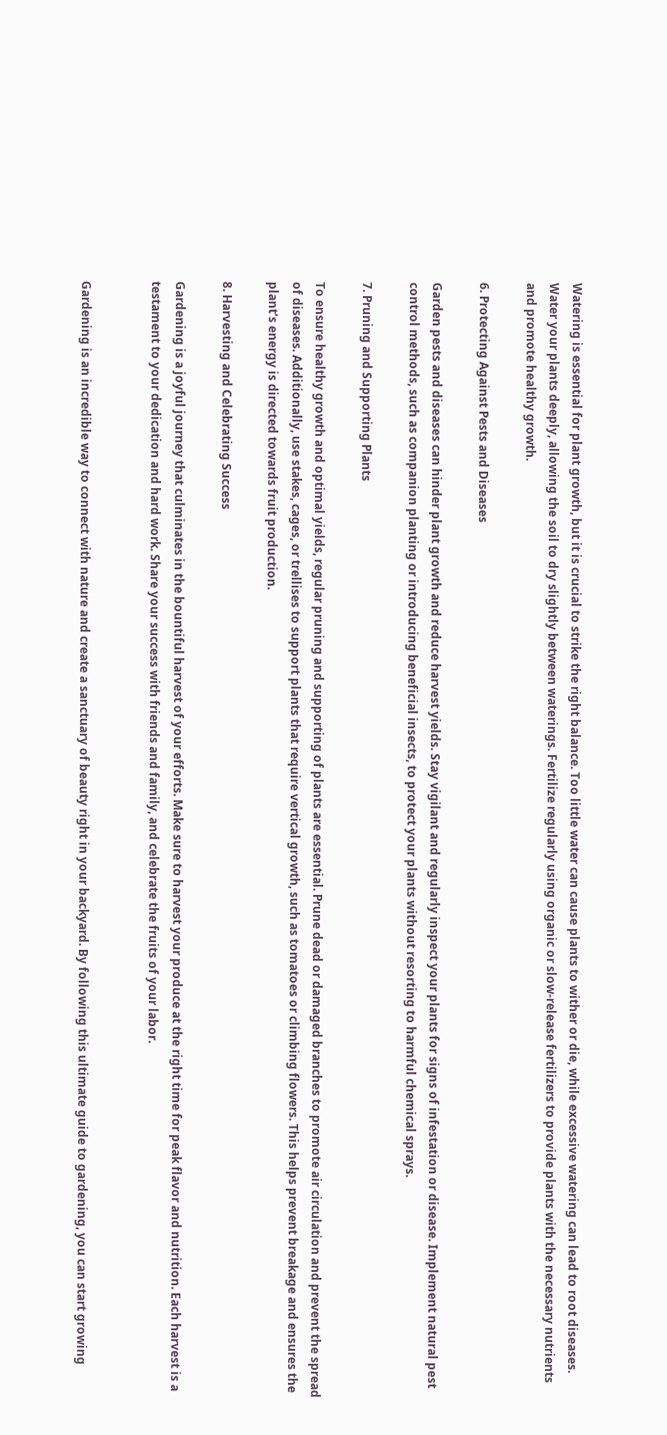Watering is essential for plant growth, but it is crucial to strike the right balance. Too little water can cause plants to wither or die, while excessive watering can lead to root diseases. Water your plants deeply, allowing the soil to dry slightly between waterings. Fertilize regularly using organic or slow-release fertilizers to provide plants with the necessary nutrients and promote healthy growth.

6. Protecting Against Pests and Diseases

Garden pests and diseases can hinder plant growth and reduce harvest yields. Stay vigilant and regularly inspect your plants for signs of infestation or disease. Implement natural pest control methods, such as companion planting or introducing beneficial insects, to protect your plants without resorting to harmful chemical sprays.

7. Pruning and Supporting Plants

To ensure healthy growth and optimal yields, regular pruning and supporting of plants are essential. Prune dead or damaged branches to promote air circulation and prevent the spread of diseases. Additionally, use stakes, cages, or trellises to support plants that require vertical growth, such as tomatoes or climbing flowers. This helps prevent breakage and ensures the plant’s energy is directed towards fruit production.

8. Harvesting and Celebrating Success

Gardening is a joyful journey that culminates in the bountiful harvest of your efforts. Make sure to harvest your produce at the right time for peak flavor and nutrition. Each harvest is a testament to your dedication and hard work. Share your success with friends and family, and celebrate the fruits of your labor.


Gardening is an incredible way to connect with nature and create a sanctuary of beauty right in your backyard. By following this ultimate guide to gardening, you can start growing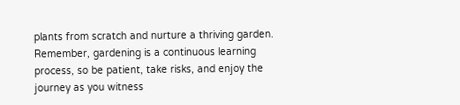plants from scratch and nurture a thriving garden. Remember, gardening is a continuous learning process, so be patient, take risks, and enjoy the journey as you witness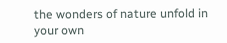the wonders of nature unfold in your own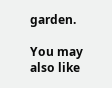garden.

You may also like